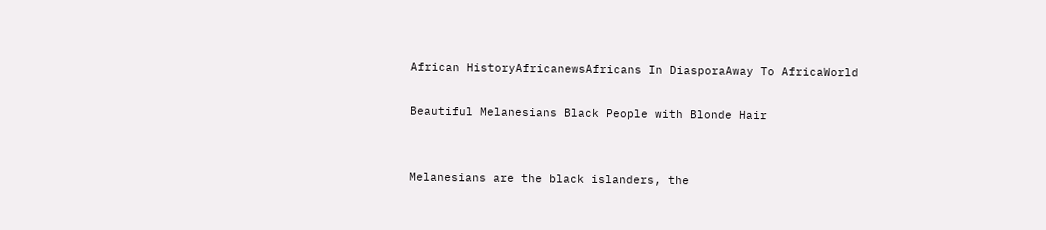African HistoryAfricanewsAfricans In DiasporaAway To AfricaWorld

Beautiful Melanesians Black People with Blonde Hair


Melanesians are the black islanders, the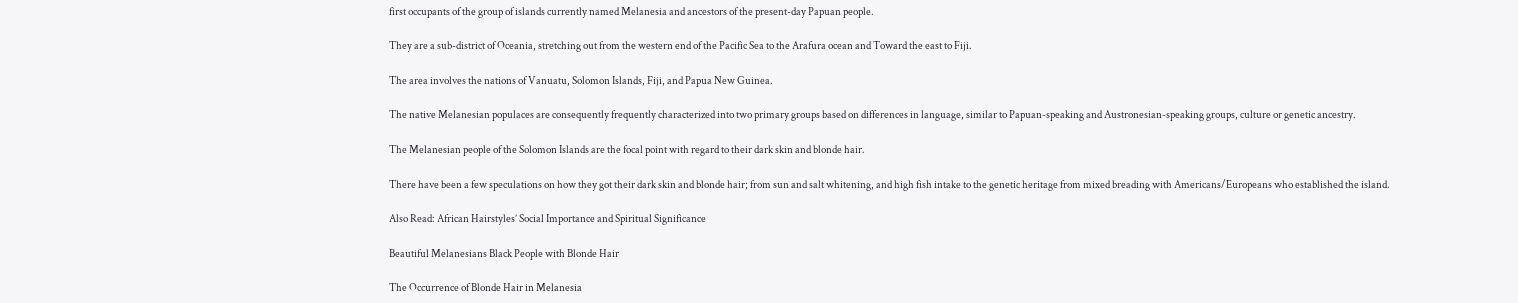first occupants of the group of islands currently named Melanesia and ancestors of the present-day Papuan people.

They are a sub-district of Oceania, stretching out from the western end of the Pacific Sea to the Arafura ocean and Toward the east to Fiji.

The area involves the nations of Vanuatu, Solomon Islands, Fiji, and Papua New Guinea.

The native Melanesian populaces are consequently frequently characterized into two primary groups based on differences in language, similar to Papuan-speaking and Austronesian-speaking groups, culture or genetic ancestry.

The Melanesian people of the Solomon Islands are the focal point with regard to their dark skin and blonde hair.

There have been a few speculations on how they got their dark skin and blonde hair; from sun and salt whitening, and high fish intake to the genetic heritage from mixed breading with Americans/Europeans who established the island.

Also Read: African Hairstyles’ Social Importance and Spiritual Significance

Beautiful Melanesians Black People with Blonde Hair

The Occurrence of Blonde Hair in Melanesia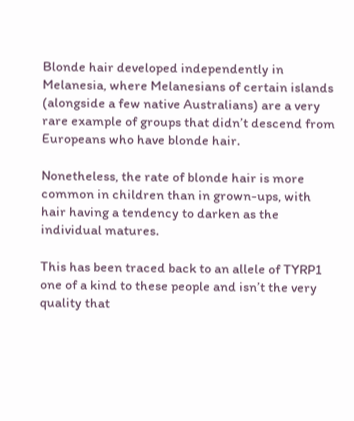Blonde hair developed independently in Melanesia, where Melanesians of certain islands (alongside a few native Australians) are a very rare example of groups that didn’t descend from Europeans who have blonde hair.

Nonetheless, the rate of blonde hair is more common in children than in grown-ups, with hair having a tendency to darken as the individual matures.

This has been traced back to an allele of TYRP1 one of a kind to these people and isn’t the very quality that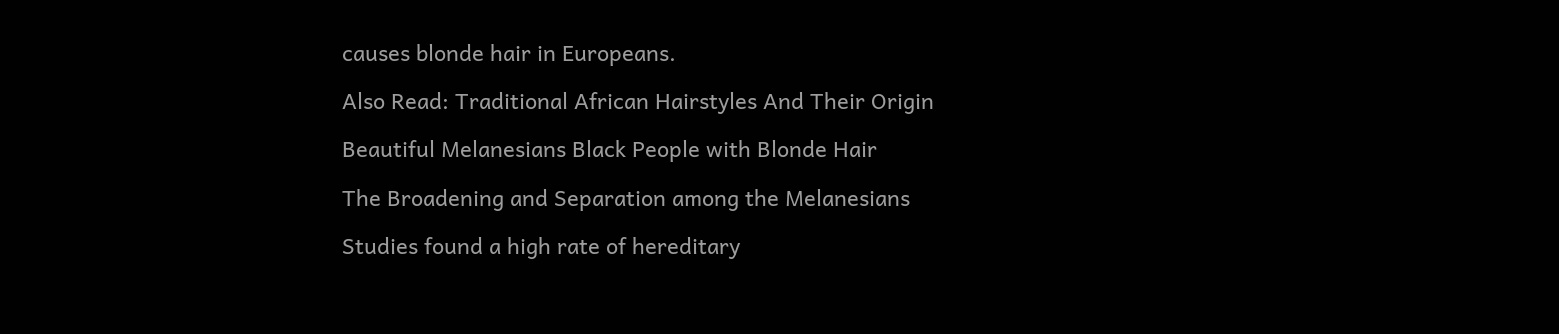causes blonde hair in Europeans.

Also Read: Traditional African Hairstyles And Their Origin

Beautiful Melanesians Black People with Blonde Hair

The Broadening and Separation among the Melanesians

Studies found a high rate of hereditary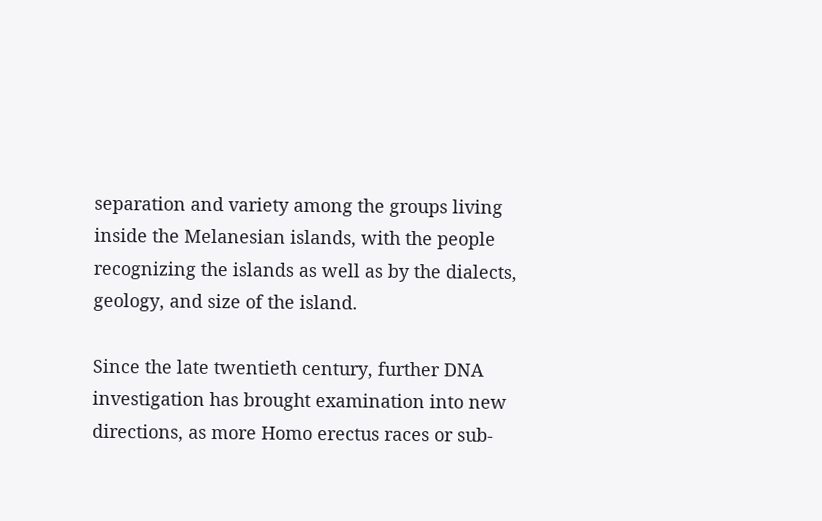separation and variety among the groups living inside the Melanesian islands, with the people recognizing the islands as well as by the dialects, geology, and size of the island.

Since the late twentieth century, further DNA investigation has brought examination into new directions, as more Homo erectus races or sub-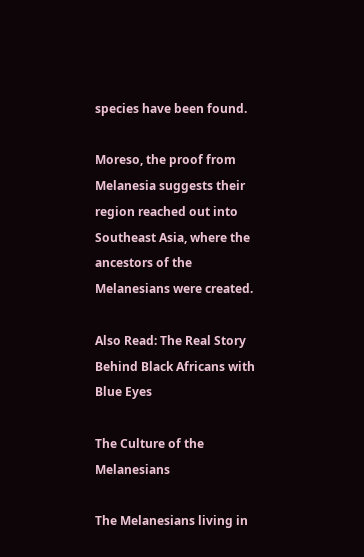species have been found.

Moreso, the proof from Melanesia suggests their region reached out into Southeast Asia, where the ancestors of the Melanesians were created.

Also Read: The Real Story Behind Black Africans with Blue Eyes

The Culture of the Melanesians

The Melanesians living in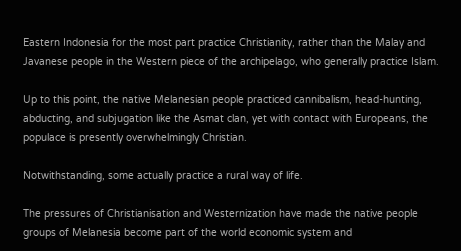Eastern Indonesia for the most part practice Christianity, rather than the Malay and Javanese people in the Western piece of the archipelago, who generally practice Islam.

Up to this point, the native Melanesian people practiced cannibalism, head-hunting, abducting, and subjugation like the Asmat clan, yet with contact with Europeans, the populace is presently overwhelmingly Christian.

Notwithstanding, some actually practice a rural way of life.

The pressures of Christianisation and Westernization have made the native people groups of Melanesia become part of the world economic system and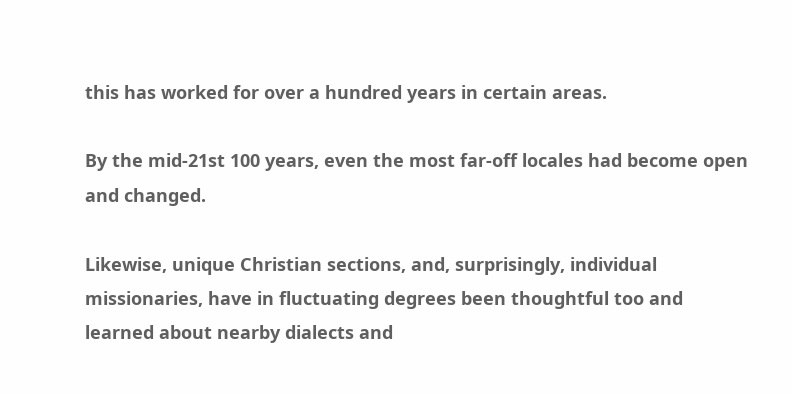this has worked for over a hundred years in certain areas.

By the mid-21st 100 years, even the most far-off locales had become open and changed.

Likewise, unique Christian sections, and, surprisingly, individual missionaries, have in fluctuating degrees been thoughtful too and learned about nearby dialects and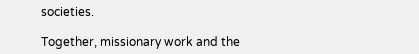societies.

Together, missionary work and the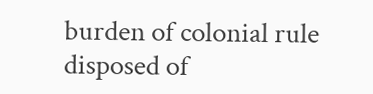burden of colonial rule disposed of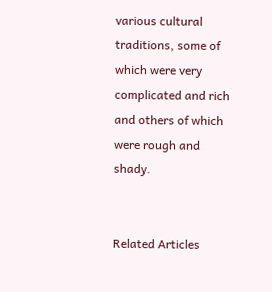various cultural traditions, some of which were very complicated and rich and others of which were rough and shady.


Related Articles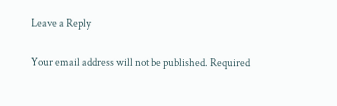Leave a Reply

Your email address will not be published. Required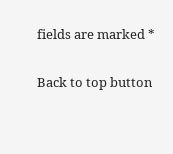fields are marked *

Back to top button